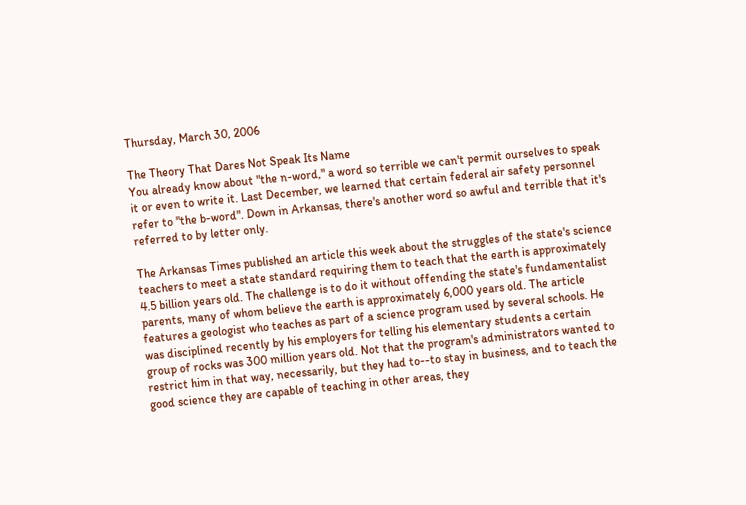Thursday, March 30, 2006

The Theory That Dares Not Speak Its Name
You already know about "the n-word," a word so terrible we can't permit ourselves to speak it or even to write it. Last December, we learned that certain federal air safety personnel refer to "the b-word". Down in Arkansas, there's another word so awful and terrible that it's referred to by letter only.

The Arkansas Times published an article this week about the struggles of the state's science teachers to meet a state standard requiring them to teach that the earth is approximately 4.5 billion years old. The challenge is to do it without offending the state's fundamentalist parents, many of whom believe the earth is approximately 6,000 years old. The article features a geologist who teaches as part of a science program used by several schools. He was disciplined recently by his employers for telling his elementary students a certain group of rocks was 300 million years old. Not that the program's administrators wanted to restrict him in that way, necessarily, but they had to--to stay in business, and to teach the good science they are capable of teaching in other areas, they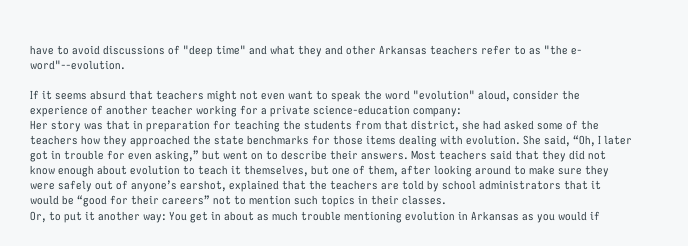have to avoid discussions of "deep time" and what they and other Arkansas teachers refer to as "the e-word"--evolution.

If it seems absurd that teachers might not even want to speak the word "evolution" aloud, consider the experience of another teacher working for a private science-education company:
Her story was that in preparation for teaching the students from that district, she had asked some of the teachers how they approached the state benchmarks for those items dealing with evolution. She said, “Oh, I later got in trouble for even asking,” but went on to describe their answers. Most teachers said that they did not know enough about evolution to teach it themselves, but one of them, after looking around to make sure they were safely out of anyone’s earshot, explained that the teachers are told by school administrators that it would be “good for their careers” not to mention such topics in their classes.
Or, to put it another way: You get in about as much trouble mentioning evolution in Arkansas as you would if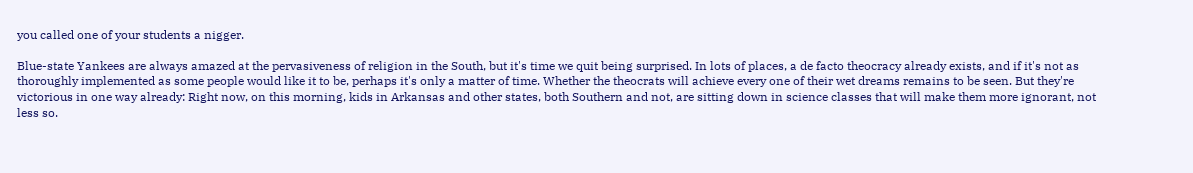you called one of your students a nigger.

Blue-state Yankees are always amazed at the pervasiveness of religion in the South, but it's time we quit being surprised. In lots of places, a de facto theocracy already exists, and if it's not as thoroughly implemented as some people would like it to be, perhaps it's only a matter of time. Whether the theocrats will achieve every one of their wet dreams remains to be seen. But they're victorious in one way already: Right now, on this morning, kids in Arkansas and other states, both Southern and not, are sitting down in science classes that will make them more ignorant, not less so.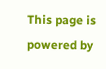This page is powered by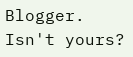Blogger. Isn't yours?